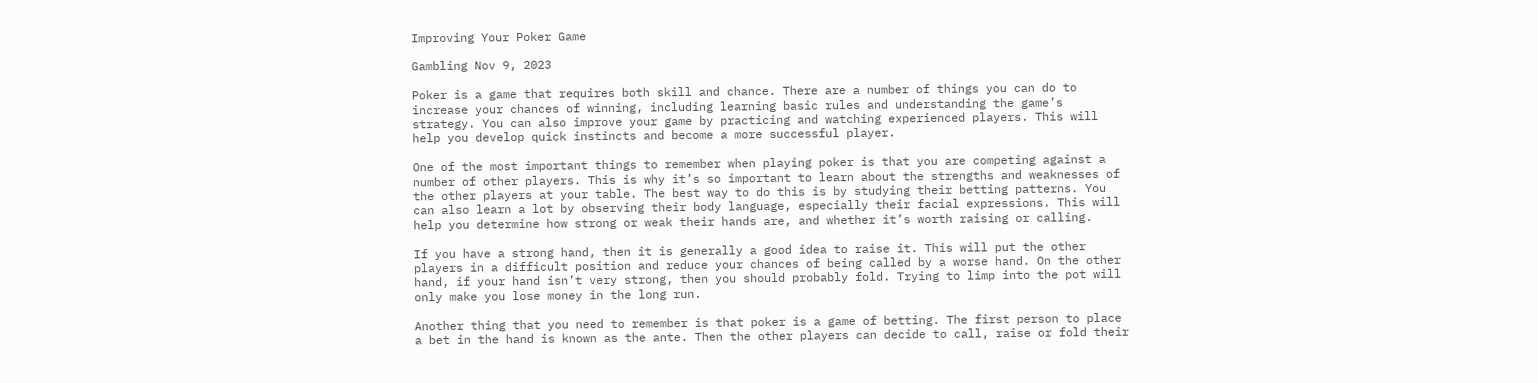Improving Your Poker Game

Gambling Nov 9, 2023

Poker is a game that requires both skill and chance. There are a number of things you can do to increase your chances of winning, including learning basic rules and understanding the game’s strategy. You can also improve your game by practicing and watching experienced players. This will help you develop quick instincts and become a more successful player.

One of the most important things to remember when playing poker is that you are competing against a number of other players. This is why it’s so important to learn about the strengths and weaknesses of the other players at your table. The best way to do this is by studying their betting patterns. You can also learn a lot by observing their body language, especially their facial expressions. This will help you determine how strong or weak their hands are, and whether it’s worth raising or calling.

If you have a strong hand, then it is generally a good idea to raise it. This will put the other players in a difficult position and reduce your chances of being called by a worse hand. On the other hand, if your hand isn’t very strong, then you should probably fold. Trying to limp into the pot will only make you lose money in the long run.

Another thing that you need to remember is that poker is a game of betting. The first person to place a bet in the hand is known as the ante. Then the other players can decide to call, raise or fold their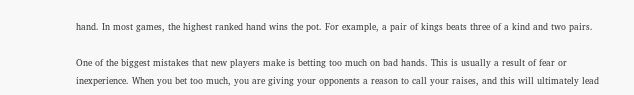hand. In most games, the highest ranked hand wins the pot. For example, a pair of kings beats three of a kind and two pairs.

One of the biggest mistakes that new players make is betting too much on bad hands. This is usually a result of fear or inexperience. When you bet too much, you are giving your opponents a reason to call your raises, and this will ultimately lead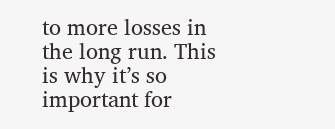to more losses in the long run. This is why it’s so important for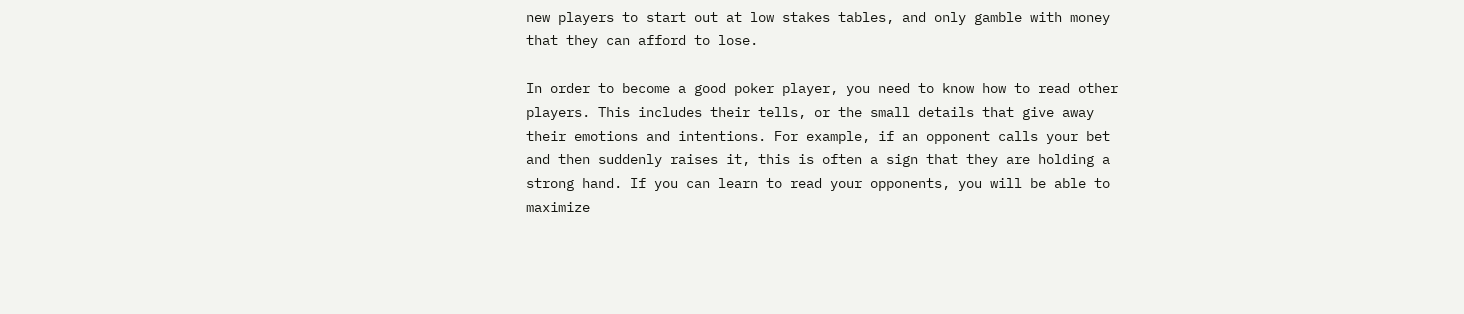new players to start out at low stakes tables, and only gamble with money that they can afford to lose.

In order to become a good poker player, you need to know how to read other players. This includes their tells, or the small details that give away their emotions and intentions. For example, if an opponent calls your bet and then suddenly raises it, this is often a sign that they are holding a strong hand. If you can learn to read your opponents, you will be able to maximize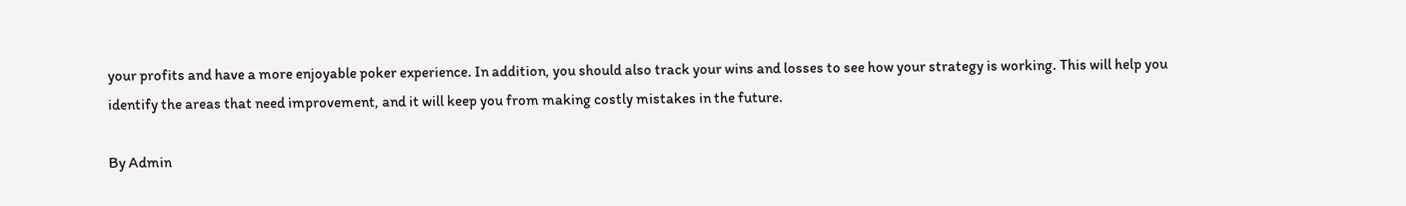your profits and have a more enjoyable poker experience. In addition, you should also track your wins and losses to see how your strategy is working. This will help you identify the areas that need improvement, and it will keep you from making costly mistakes in the future.

By Admin